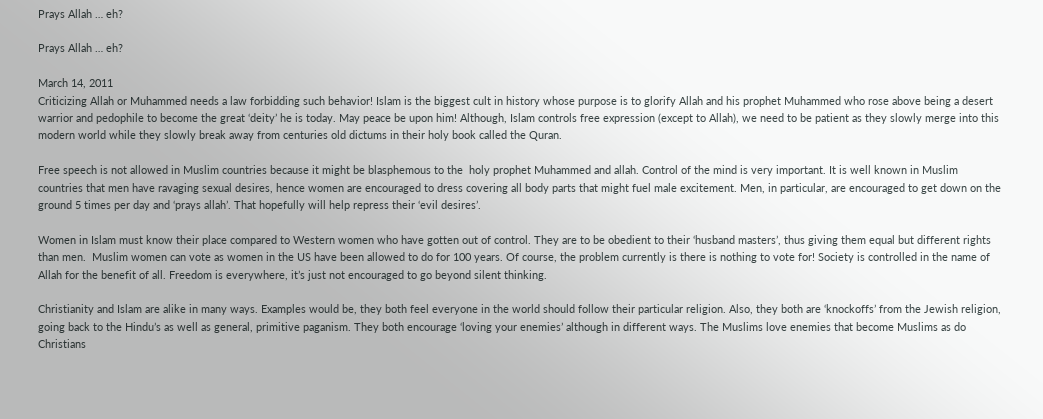Prays Allah … eh?

Prays Allah … eh?

March 14, 2011
Criticizing Allah or Muhammed needs a law forbidding such behavior! Islam is the biggest cult in history whose purpose is to glorify Allah and his prophet Muhammed who rose above being a desert warrior and pedophile to become the great ‘deity’ he is today. May peace be upon him! Although, Islam controls free expression (except to Allah), we need to be patient as they slowly merge into this modern world while they slowly break away from centuries old dictums in their holy book called the Quran.

Free speech is not allowed in Muslim countries because it might be blasphemous to the  holy prophet Muhammed and allah. Control of the mind is very important. It is well known in Muslim countries that men have ravaging sexual desires, hence women are encouraged to dress covering all body parts that might fuel male excitement. Men, in particular, are encouraged to get down on the ground 5 times per day and ‘prays allah’. That hopefully will help repress their ‘evil desires’.

Women in Islam must know their place compared to Western women who have gotten out of control. They are to be obedient to their ‘husband masters’, thus giving them equal but different rights than men.  Muslim women can vote as women in the US have been allowed to do for 100 years. Of course, the problem currently is there is nothing to vote for! Society is controlled in the name of Allah for the benefit of all. Freedom is everywhere, it’s just not encouraged to go beyond silent thinking.

Christianity and Islam are alike in many ways. Examples would be, they both feel everyone in the world should follow their particular religion. Also, they both are ‘knockoffs’ from the Jewish religion, going back to the Hindu’s as well as general, primitive paganism. They both encourage ‘loving your enemies’ although in different ways. The Muslims love enemies that become Muslims as do Christians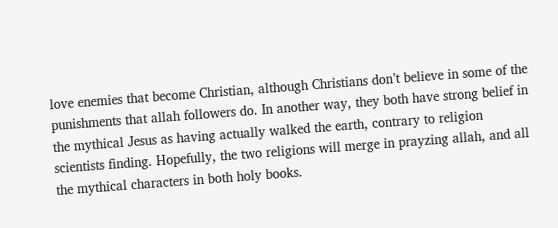love enemies that become Christian, although Christians don’t believe in some of the punishments that allah followers do. In another way, they both have strong belief in the mythical Jesus as having actually walked the earth, contrary to religion scientists finding. Hopefully, the two religions will merge in prayzing allah, and all the mythical characters in both holy books.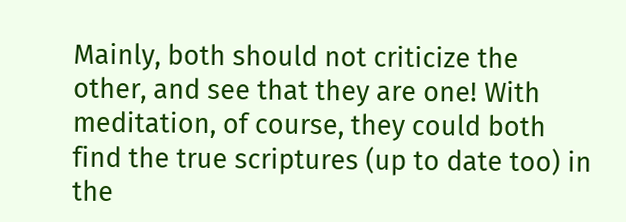Mainly, both should not criticize the other, and see that they are one! With meditation, of course, they could both find the true scriptures (up to date too) in the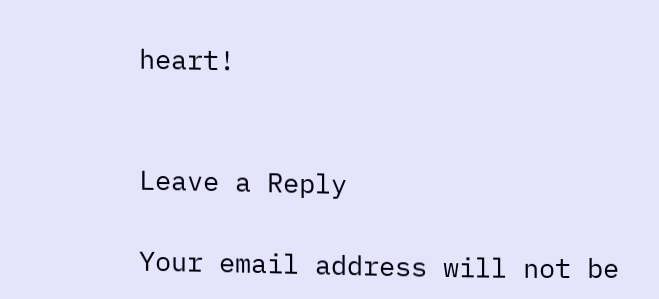heart!


Leave a Reply

Your email address will not be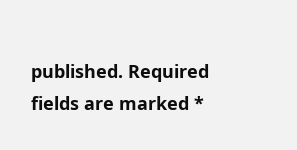published. Required fields are marked *